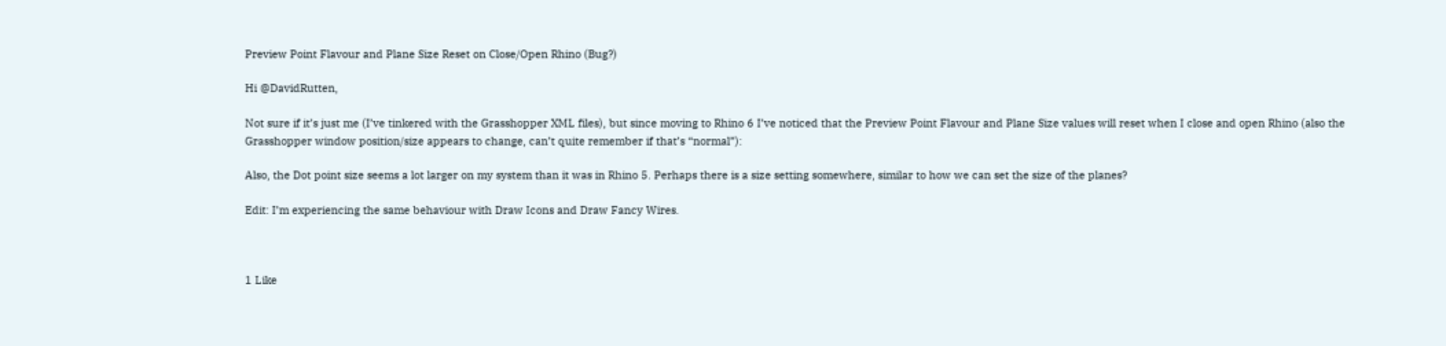Preview Point Flavour and Plane Size Reset on Close/Open Rhino (Bug?)

Hi @DavidRutten,

Not sure if it’s just me (I’ve tinkered with the Grasshopper XML files), but since moving to Rhino 6 I’ve noticed that the Preview Point Flavour and Plane Size values will reset when I close and open Rhino (also the Grasshopper window position/size appears to change, can’t quite remember if that’s “normal”):

Also, the Dot point size seems a lot larger on my system than it was in Rhino 5. Perhaps there is a size setting somewhere, similar to how we can set the size of the planes?

Edit: I’m experiencing the same behaviour with Draw Icons and Draw Fancy Wires.



1 Like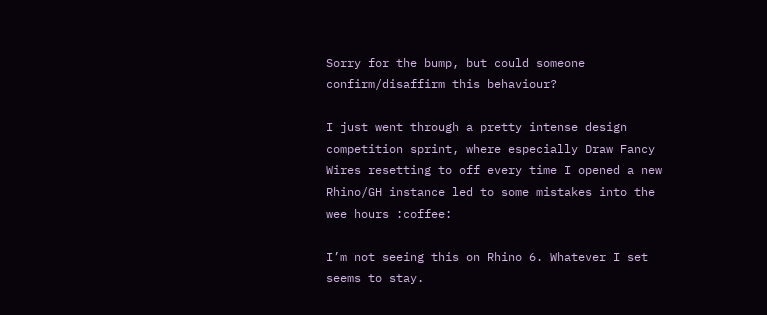Sorry for the bump, but could someone confirm/disaffirm this behaviour?

I just went through a pretty intense design competition sprint, where especially Draw Fancy Wires resetting to off every time I opened a new Rhino/GH instance led to some mistakes into the wee hours :coffee:

I’m not seeing this on Rhino 6. Whatever I set seems to stay.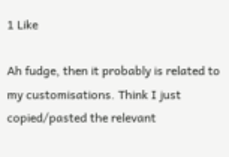1 Like

Ah fudge, then it probably is related to my customisations. Think I just copied/pasted the relevant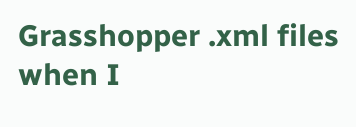Grasshopper .xml files when I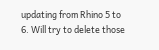updating from Rhino 5 to 6. Will try to delete those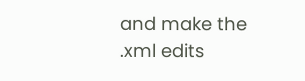and make the .xml edits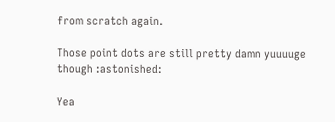from scratch again.

Those point dots are still pretty damn yuuuuge though :astonished:

Yea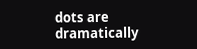dots are dramatically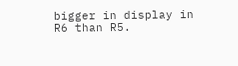bigger in display in R6 than R5.